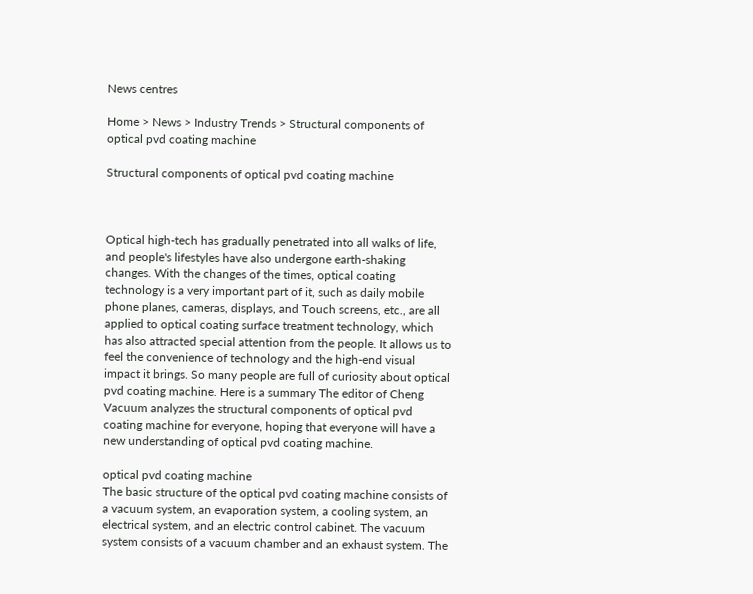News centres

Home > News > Industry Trends > Structural components of optical pvd coating machine

Structural components of optical pvd coating machine



Optical high-tech has gradually penetrated into all walks of life, and people's lifestyles have also undergone earth-shaking changes. With the changes of the times, optical coating technology is a very important part of it, such as daily mobile phone planes, cameras, displays, and Touch screens, etc., are all applied to optical coating surface treatment technology, which has also attracted special attention from the people. It allows us to feel the convenience of technology and the high-end visual impact it brings. So many people are full of curiosity about optical pvd coating machine. Here is a summary The editor of Cheng Vacuum analyzes the structural components of optical pvd coating machine for everyone, hoping that everyone will have a new understanding of optical pvd coating machine.

optical pvd coating machine
The basic structure of the optical pvd coating machine consists of a vacuum system, an evaporation system, a cooling system, an electrical system, and an electric control cabinet. The vacuum system consists of a vacuum chamber and an exhaust system. The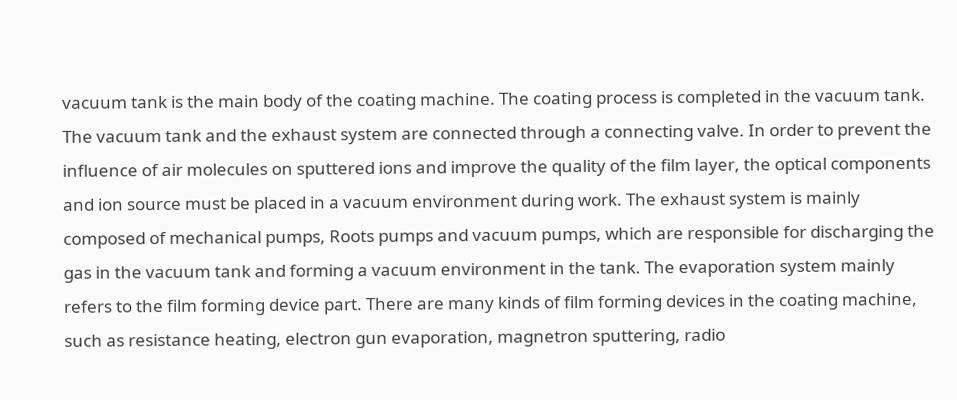vacuum tank is the main body of the coating machine. The coating process is completed in the vacuum tank. The vacuum tank and the exhaust system are connected through a connecting valve. In order to prevent the influence of air molecules on sputtered ions and improve the quality of the film layer, the optical components and ion source must be placed in a vacuum environment during work. The exhaust system is mainly composed of mechanical pumps, Roots pumps and vacuum pumps, which are responsible for discharging the gas in the vacuum tank and forming a vacuum environment in the tank. The evaporation system mainly refers to the film forming device part. There are many kinds of film forming devices in the coating machine, such as resistance heating, electron gun evaporation, magnetron sputtering, radio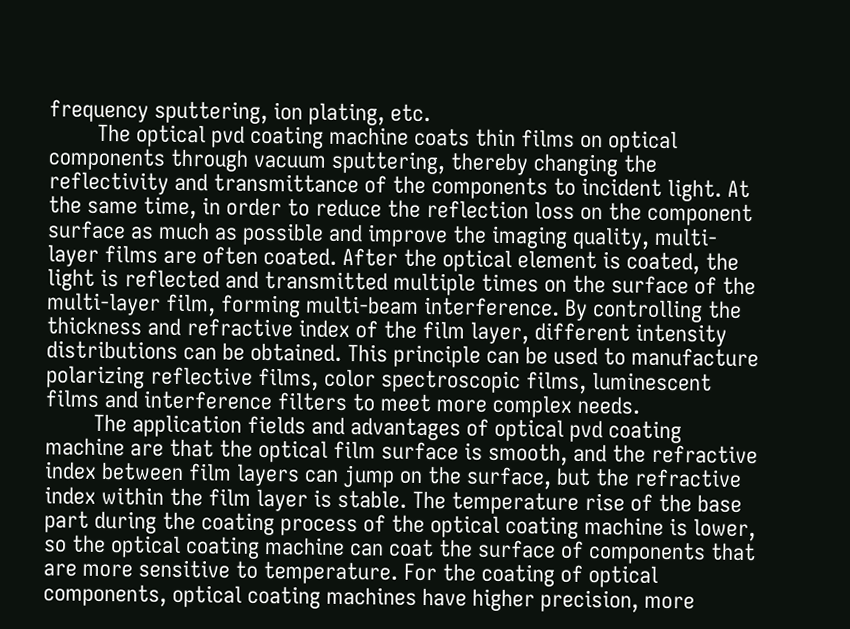frequency sputtering, ion plating, etc.
        The optical pvd coating machine coats thin films on optical components through vacuum sputtering, thereby changing the reflectivity and transmittance of the components to incident light. At the same time, in order to reduce the reflection loss on the component surface as much as possible and improve the imaging quality, multi-layer films are often coated. After the optical element is coated, the light is reflected and transmitted multiple times on the surface of the multi-layer film, forming multi-beam interference. By controlling the thickness and refractive index of the film layer, different intensity distributions can be obtained. This principle can be used to manufacture polarizing reflective films, color spectroscopic films, luminescent films and interference filters to meet more complex needs.
        The application fields and advantages of optical pvd coating machine are that the optical film surface is smooth, and the refractive index between film layers can jump on the surface, but the refractive index within the film layer is stable. The temperature rise of the base part during the coating process of the optical coating machine is lower, so the optical coating machine can coat the surface of components that are more sensitive to temperature. For the coating of optical components, optical coating machines have higher precision, more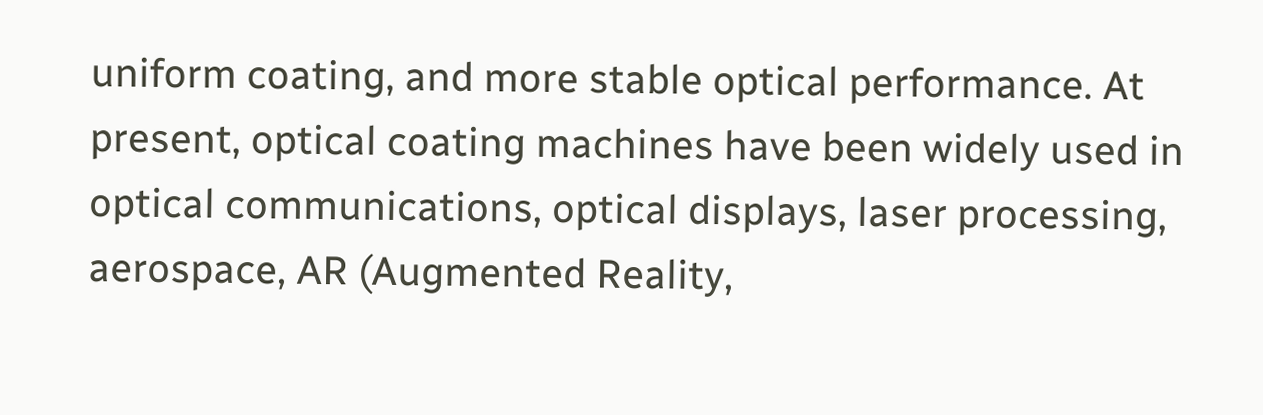uniform coating, and more stable optical performance. At present, optical coating machines have been widely used in optical communications, optical displays, laser processing, aerospace, AR (Augmented Reality,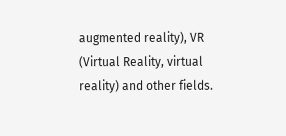augmented reality), VR (Virtual Reality, virtual reality) and other fields.